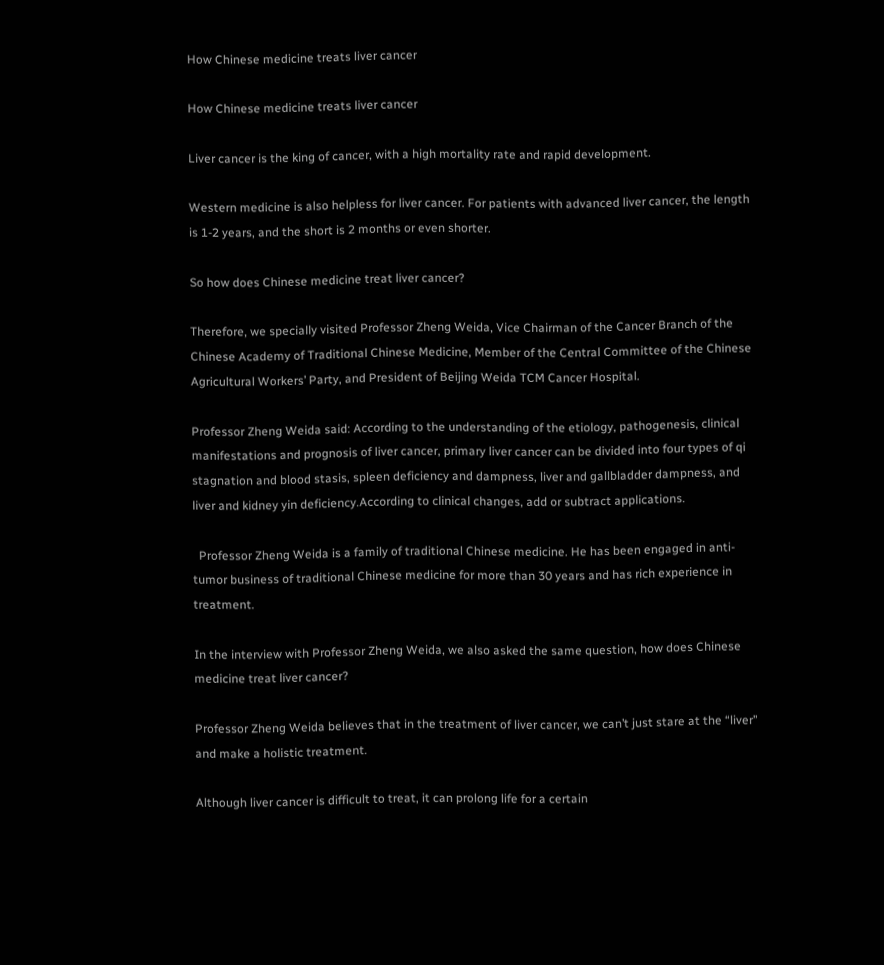How Chinese medicine treats liver cancer

How Chinese medicine treats liver cancer

Liver cancer is the king of cancer, with a high mortality rate and rapid development.

Western medicine is also helpless for liver cancer. For patients with advanced liver cancer, the length is 1-2 years, and the short is 2 months or even shorter.

So how does Chinese medicine treat liver cancer?

Therefore, we specially visited Professor Zheng Weida, Vice Chairman of the Cancer Branch of the Chinese Academy of Traditional Chinese Medicine, Member of the Central Committee of the Chinese Agricultural Workers’ Party, and President of Beijing Weida TCM Cancer Hospital.

Professor Zheng Weida said: According to the understanding of the etiology, pathogenesis, clinical manifestations and prognosis of liver cancer, primary liver cancer can be divided into four types of qi stagnation and blood stasis, spleen deficiency and dampness, liver and gallbladder dampness, and liver and kidney yin deficiency.According to clinical changes, add or subtract applications.

  Professor Zheng Weida is a family of traditional Chinese medicine. He has been engaged in anti-tumor business of traditional Chinese medicine for more than 30 years and has rich experience in treatment.

In the interview with Professor Zheng Weida, we also asked the same question, how does Chinese medicine treat liver cancer?

Professor Zheng Weida believes that in the treatment of liver cancer, we can’t just stare at the “liver” and make a holistic treatment.

Although liver cancer is difficult to treat, it can prolong life for a certain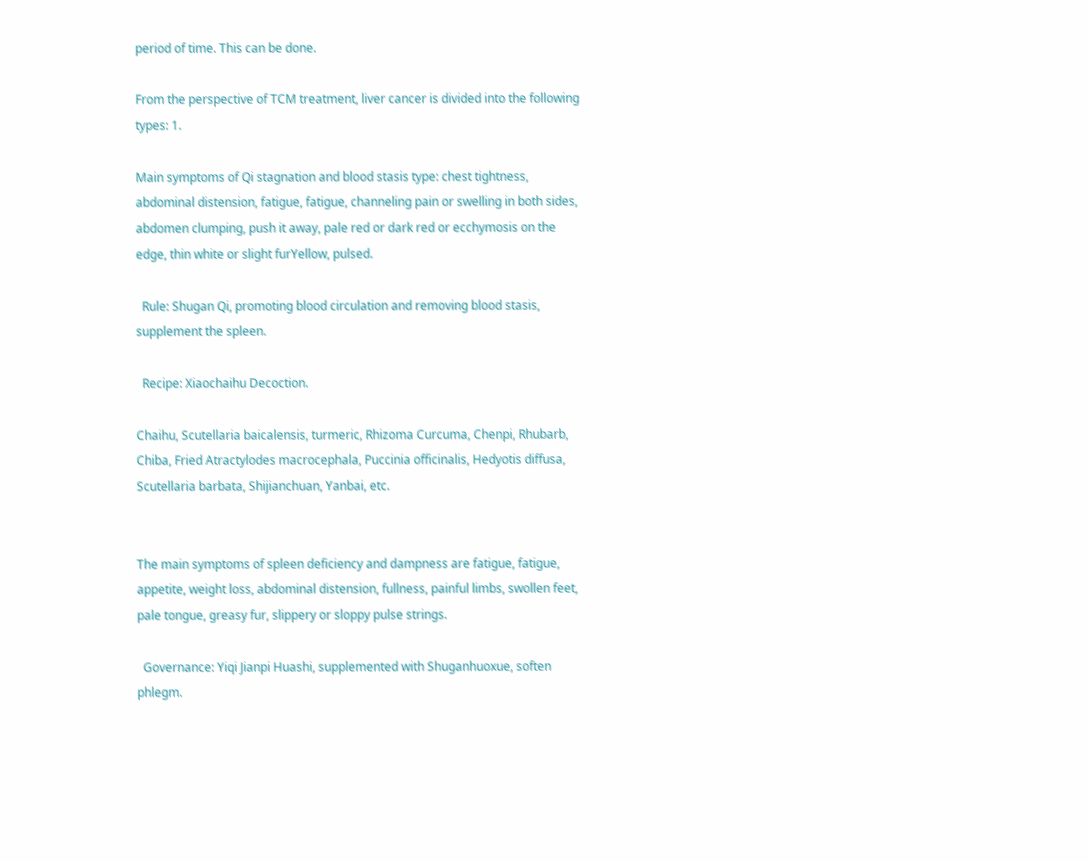period of time. This can be done.

From the perspective of TCM treatment, liver cancer is divided into the following types: 1.

Main symptoms of Qi stagnation and blood stasis type: chest tightness, abdominal distension, fatigue, fatigue, channeling pain or swelling in both sides, abdomen clumping, push it away, pale red or dark red or ecchymosis on the edge, thin white or slight furYellow, pulsed.

  Rule: Shugan Qi, promoting blood circulation and removing blood stasis, supplement the spleen.

  Recipe: Xiaochaihu Decoction.

Chaihu, Scutellaria baicalensis, turmeric, Rhizoma Curcuma, Chenpi, Rhubarb, Chiba, Fried Atractylodes macrocephala, Puccinia officinalis, Hedyotis diffusa, Scutellaria barbata, Shijianchuan, Yanbai, etc.


The main symptoms of spleen deficiency and dampness are fatigue, fatigue, appetite, weight loss, abdominal distension, fullness, painful limbs, swollen feet, pale tongue, greasy fur, slippery or sloppy pulse strings.

  Governance: Yiqi Jianpi Huashi, supplemented with Shuganhuoxue, soften phlegm.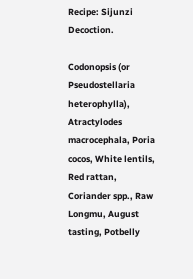Recipe: Sijunzi Decoction.

Codonopsis (or Pseudostellaria heterophylla), Atractylodes macrocephala, Poria cocos, White lentils, Red rattan, Coriander spp., Raw Longmu, August tasting, Potbelly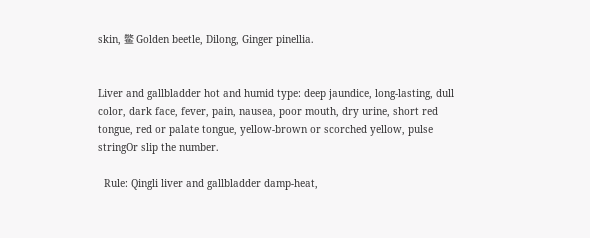skin, 鳖 Golden beetle, Dilong, Ginger pinellia.


Liver and gallbladder hot and humid type: deep jaundice, long-lasting, dull color, dark face, fever, pain, nausea, poor mouth, dry urine, short red tongue, red or palate tongue, yellow-brown or scorched yellow, pulse stringOr slip the number.

  Rule: Qingli liver and gallbladder damp-heat,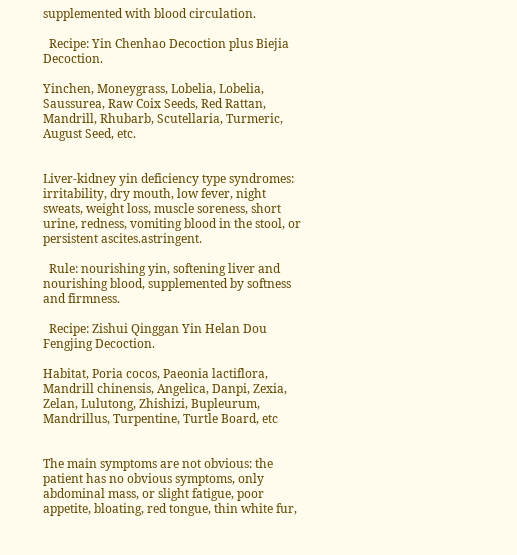supplemented with blood circulation.

  Recipe: Yin Chenhao Decoction plus Biejia Decoction.

Yinchen, Moneygrass, Lobelia, Lobelia, Saussurea, Raw Coix Seeds, Red Rattan, Mandrill, Rhubarb, Scutellaria, Turmeric, August Seed, etc.


Liver-kidney yin deficiency type syndromes: irritability, dry mouth, low fever, night sweats, weight loss, muscle soreness, short urine, redness, vomiting blood in the stool, or persistent ascites.astringent.

  Rule: nourishing yin, softening liver and nourishing blood, supplemented by softness and firmness.

  Recipe: Zishui Qinggan Yin Helan Dou Fengjing Decoction.

Habitat, Poria cocos, Paeonia lactiflora, Mandrill chinensis, Angelica, Danpi, Zexia, Zelan, Lulutong, Zhishizi, Bupleurum, Mandrillus, Turpentine, Turtle Board, etc


The main symptoms are not obvious: the patient has no obvious symptoms, only abdominal mass, or slight fatigue, poor appetite, bloating, red tongue, thin white fur,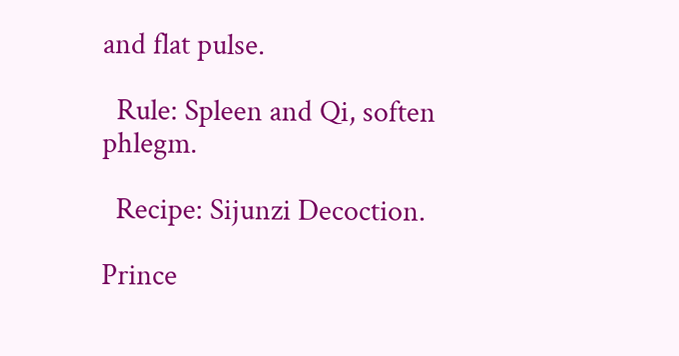and flat pulse.

  Rule: Spleen and Qi, soften phlegm.

  Recipe: Sijunzi Decoction.

Prince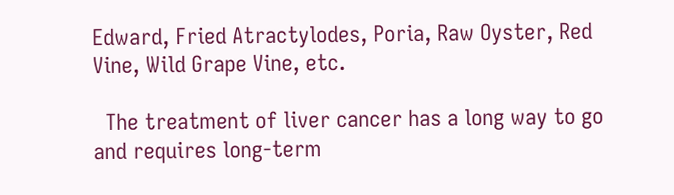Edward, Fried Atractylodes, Poria, Raw Oyster, Red Vine, Wild Grape Vine, etc.

  The treatment of liver cancer has a long way to go and requires long-term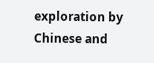exploration by Chinese and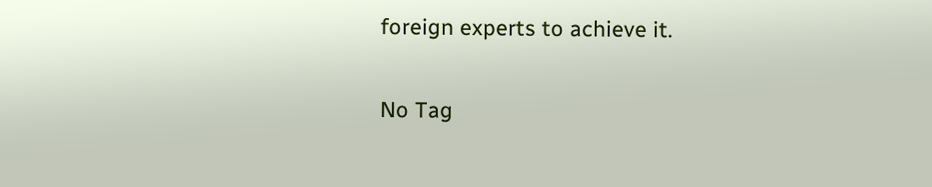foreign experts to achieve it.

No Tag